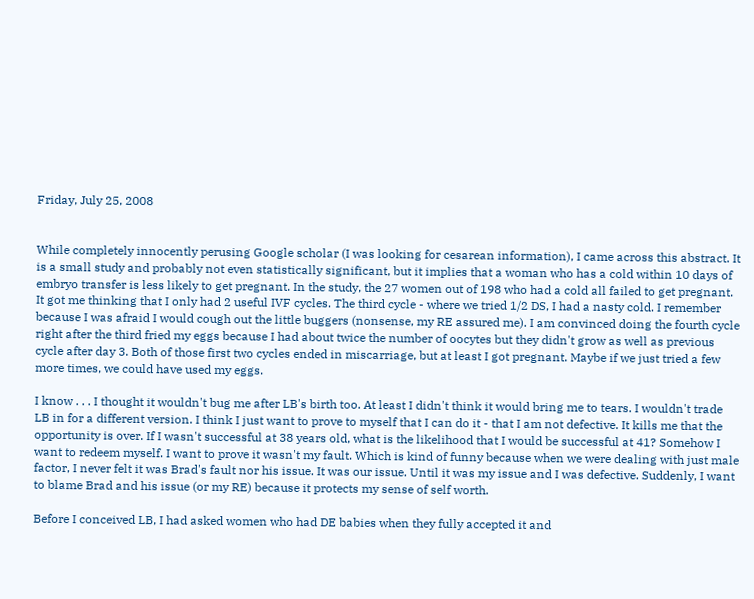Friday, July 25, 2008


While completely innocently perusing Google scholar (I was looking for cesarean information), I came across this abstract. It is a small study and probably not even statistically significant, but it implies that a woman who has a cold within 10 days of embryo transfer is less likely to get pregnant. In the study, the 27 women out of 198 who had a cold all failed to get pregnant. It got me thinking that I only had 2 useful IVF cycles. The third cycle - where we tried 1/2 DS, I had a nasty cold. I remember because I was afraid I would cough out the little buggers (nonsense, my RE assured me). I am convinced doing the fourth cycle right after the third fried my eggs because I had about twice the number of oocytes but they didn't grow as well as previous cycle after day 3. Both of those first two cycles ended in miscarriage, but at least I got pregnant. Maybe if we just tried a few more times, we could have used my eggs.

I know . . . I thought it wouldn't bug me after LB's birth too. At least I didn't think it would bring me to tears. I wouldn't trade LB in for a different version. I think I just want to prove to myself that I can do it - that I am not defective. It kills me that the opportunity is over. If I wasn't successful at 38 years old, what is the likelihood that I would be successful at 41? Somehow I want to redeem myself. I want to prove it wasn't my fault. Which is kind of funny because when we were dealing with just male factor, I never felt it was Brad's fault nor his issue. It was our issue. Until it was my issue and I was defective. Suddenly, I want to blame Brad and his issue (or my RE) because it protects my sense of self worth.

Before I conceived LB, I had asked women who had DE babies when they fully accepted it and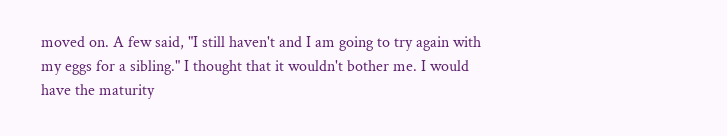moved on. A few said, "I still haven't and I am going to try again with my eggs for a sibling." I thought that it wouldn't bother me. I would have the maturity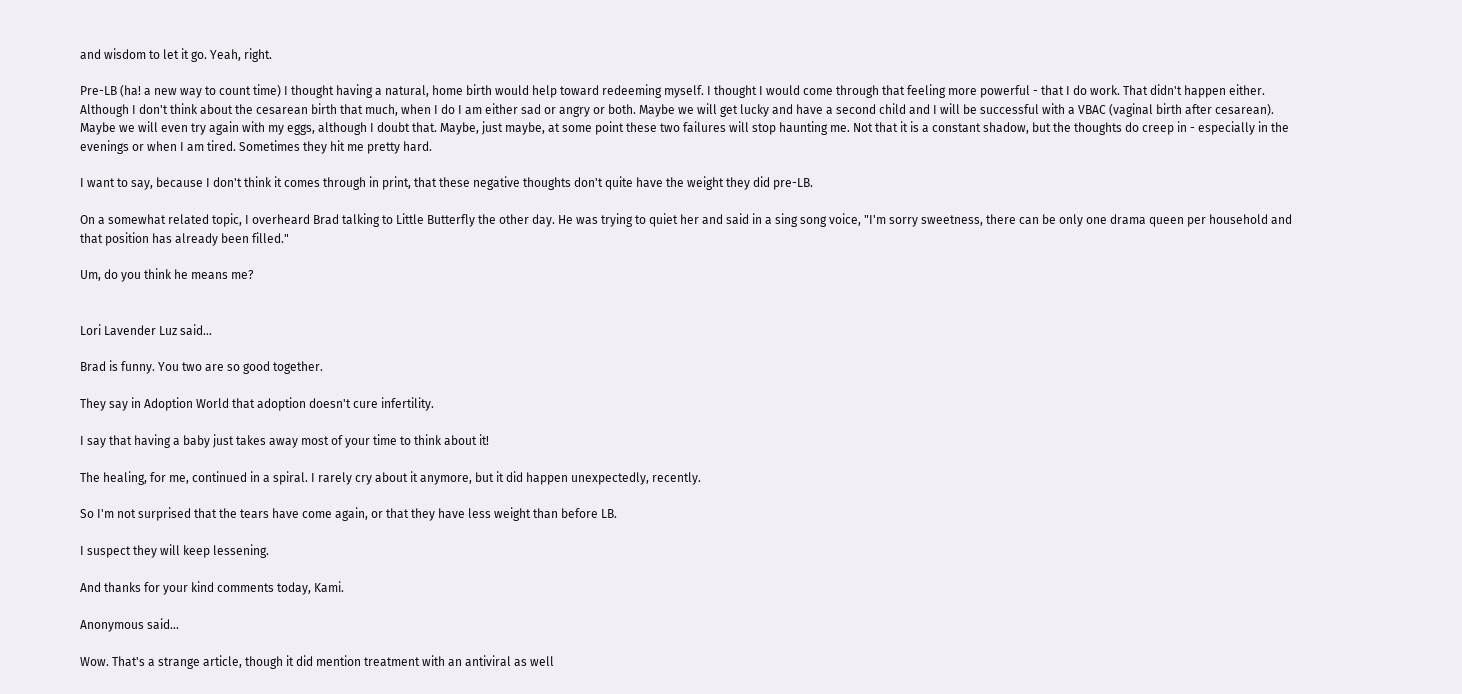and wisdom to let it go. Yeah, right.

Pre-LB (ha! a new way to count time) I thought having a natural, home birth would help toward redeeming myself. I thought I would come through that feeling more powerful - that I do work. That didn't happen either. Although I don't think about the cesarean birth that much, when I do I am either sad or angry or both. Maybe we will get lucky and have a second child and I will be successful with a VBAC (vaginal birth after cesarean). Maybe we will even try again with my eggs, although I doubt that. Maybe, just maybe, at some point these two failures will stop haunting me. Not that it is a constant shadow, but the thoughts do creep in - especially in the evenings or when I am tired. Sometimes they hit me pretty hard.

I want to say, because I don't think it comes through in print, that these negative thoughts don't quite have the weight they did pre-LB.

On a somewhat related topic, I overheard Brad talking to Little Butterfly the other day. He was trying to quiet her and said in a sing song voice, "I'm sorry sweetness, there can be only one drama queen per household and that position has already been filled."

Um, do you think he means me?


Lori Lavender Luz said...

Brad is funny. You two are so good together.

They say in Adoption World that adoption doesn't cure infertility.

I say that having a baby just takes away most of your time to think about it!

The healing, for me, continued in a spiral. I rarely cry about it anymore, but it did happen unexpectedly, recently.

So I'm not surprised that the tears have come again, or that they have less weight than before LB.

I suspect they will keep lessening.

And thanks for your kind comments today, Kami.

Anonymous said...

Wow. That's a strange article, though it did mention treatment with an antiviral as well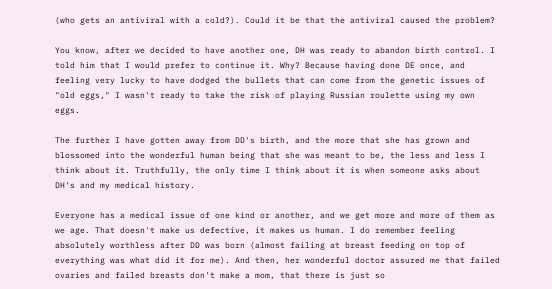(who gets an antiviral with a cold?). Could it be that the antiviral caused the problem?

You know, after we decided to have another one, DH was ready to abandon birth control. I told him that I would prefer to continue it. Why? Because having done DE once, and feeling very lucky to have dodged the bullets that can come from the genetic issues of "old eggs," I wasn't ready to take the risk of playing Russian roulette using my own eggs.

The further I have gotten away from DD's birth, and the more that she has grown and blossomed into the wonderful human being that she was meant to be, the less and less I think about it. Truthfully, the only time I think about it is when someone asks about DH's and my medical history.

Everyone has a medical issue of one kind or another, and we get more and more of them as we age. That doesn't make us defective, it makes us human. I do remember feeling absolutely worthless after DD was born (almost failing at breast feeding on top of everything was what did it for me). And then, her wonderful doctor assured me that failed ovaries and failed breasts don't make a mom, that there is just so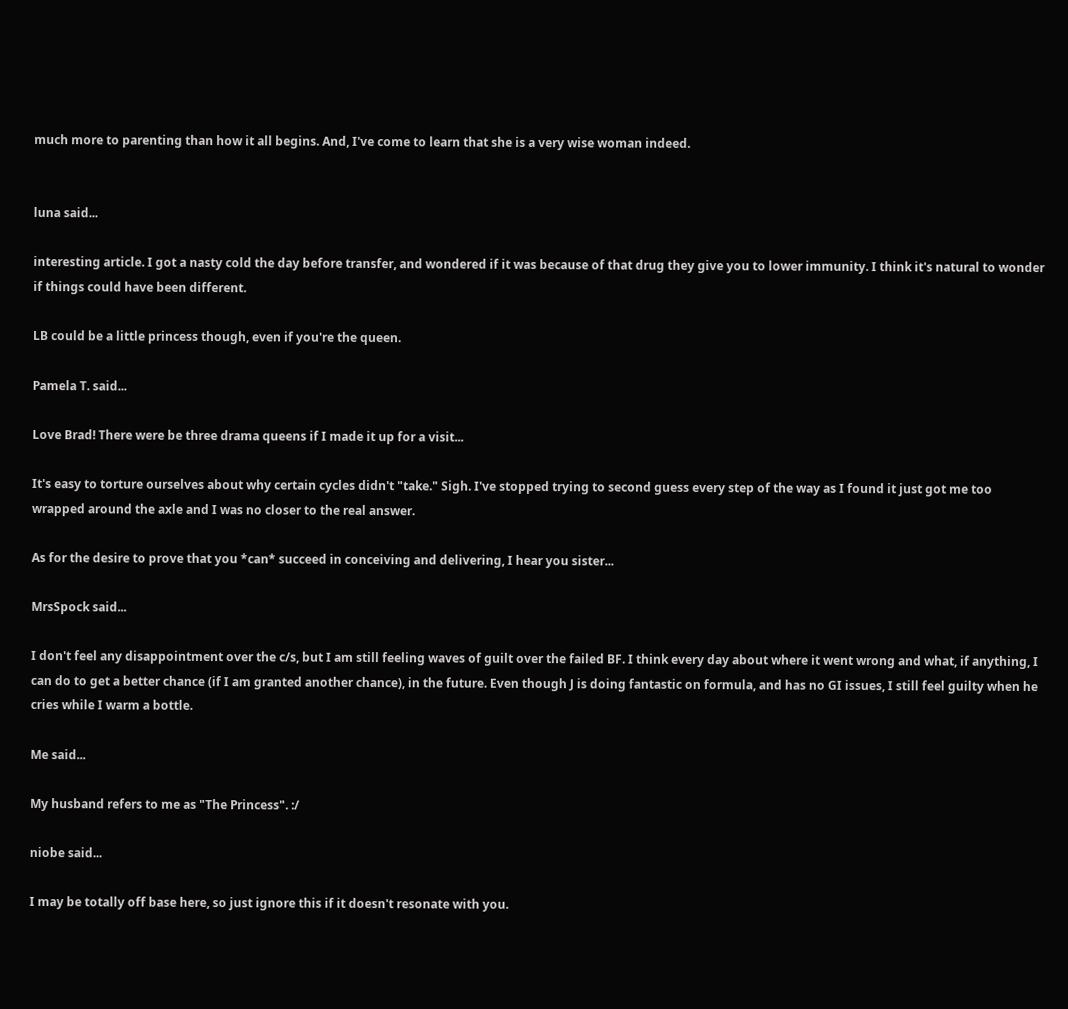much more to parenting than how it all begins. And, I've come to learn that she is a very wise woman indeed.


luna said...

interesting article. I got a nasty cold the day before transfer, and wondered if it was because of that drug they give you to lower immunity. I think it's natural to wonder if things could have been different.

LB could be a little princess though, even if you're the queen.

Pamela T. said...

Love Brad! There were be three drama queens if I made it up for a visit...

It's easy to torture ourselves about why certain cycles didn't "take." Sigh. I've stopped trying to second guess every step of the way as I found it just got me too wrapped around the axle and I was no closer to the real answer.

As for the desire to prove that you *can* succeed in conceiving and delivering, I hear you sister...

MrsSpock said...

I don't feel any disappointment over the c/s, but I am still feeling waves of guilt over the failed BF. I think every day about where it went wrong and what, if anything, I can do to get a better chance (if I am granted another chance), in the future. Even though J is doing fantastic on formula, and has no GI issues, I still feel guilty when he cries while I warm a bottle.

Me said...

My husband refers to me as "The Princess". :/

niobe said...

I may be totally off base here, so just ignore this if it doesn't resonate with you.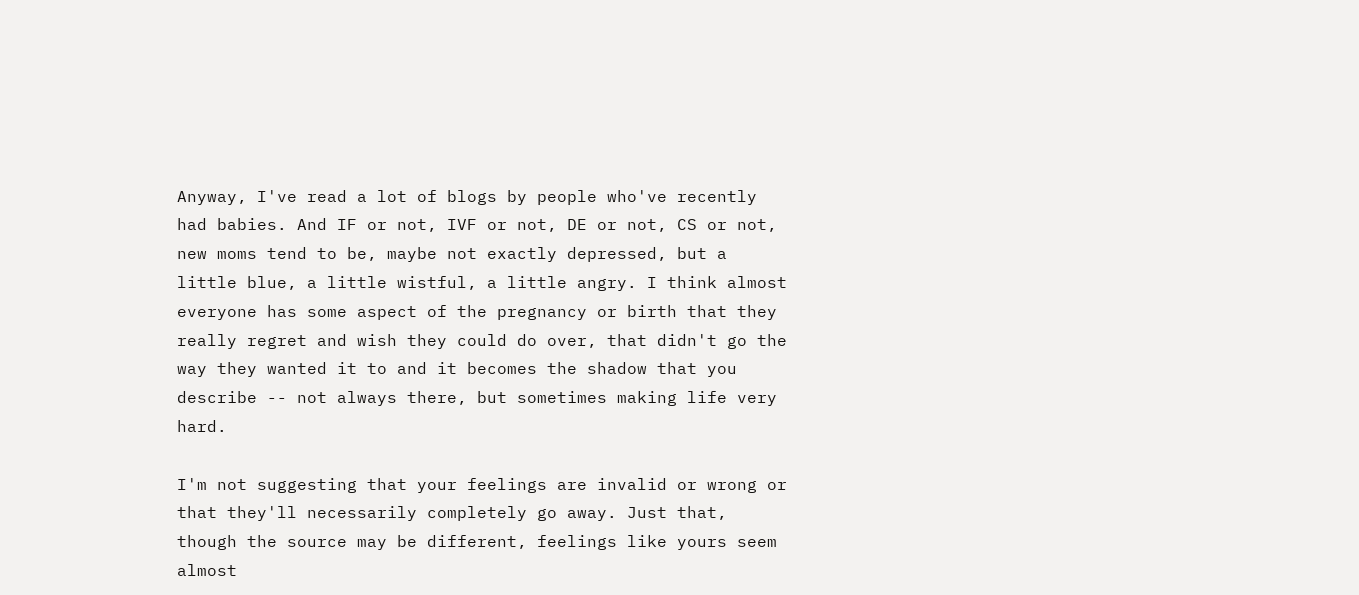Anyway, I've read a lot of blogs by people who've recently had babies. And IF or not, IVF or not, DE or not, CS or not, new moms tend to be, maybe not exactly depressed, but a little blue, a little wistful, a little angry. I think almost everyone has some aspect of the pregnancy or birth that they really regret and wish they could do over, that didn't go the way they wanted it to and it becomes the shadow that you describe -- not always there, but sometimes making life very hard.

I'm not suggesting that your feelings are invalid or wrong or that they'll necessarily completely go away. Just that, though the source may be different, feelings like yours seem almost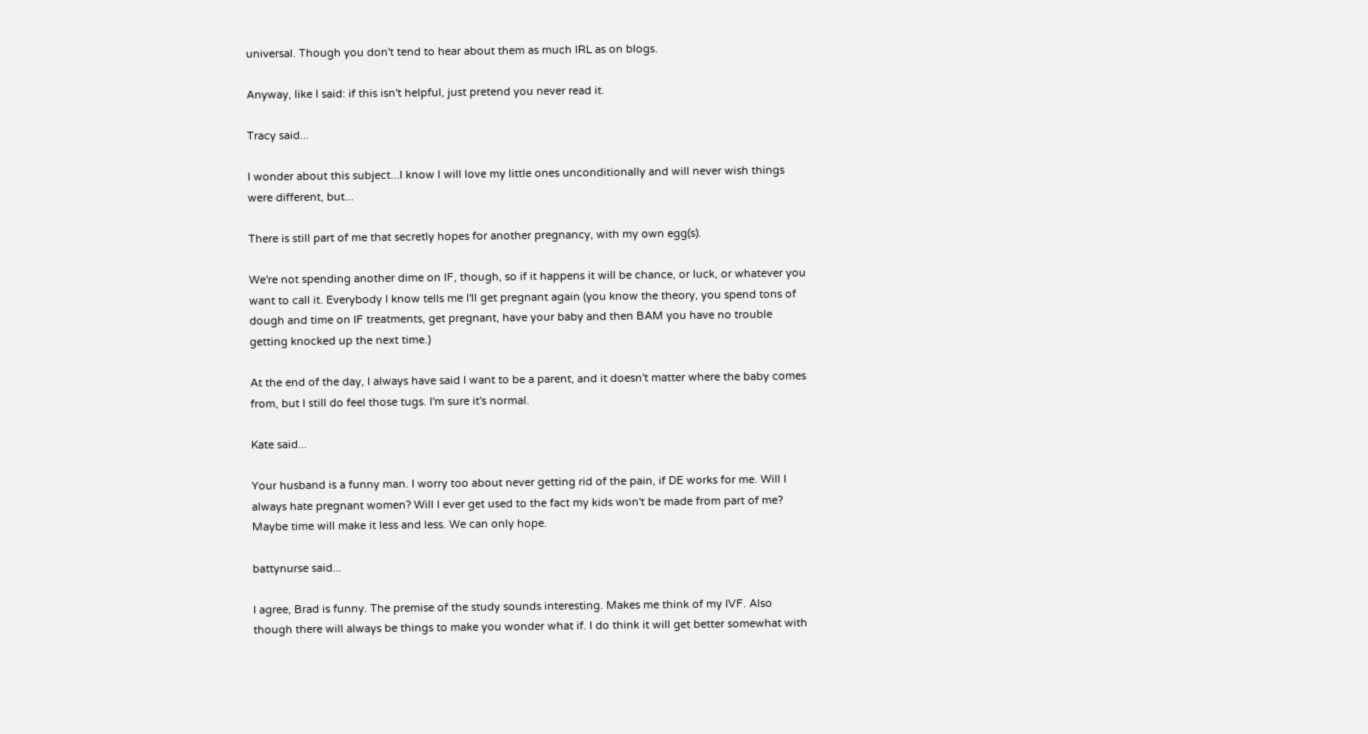universal. Though you don't tend to hear about them as much IRL as on blogs.

Anyway, like I said: if this isn't helpful, just pretend you never read it.

Tracy said...

I wonder about this subject...I know I will love my little ones unconditionally and will never wish things were different, but...

There is still part of me that secretly hopes for another pregnancy, with my own egg(s).

We're not spending another dime on IF, though, so if it happens it will be chance, or luck, or whatever you want to call it. Everybody I know tells me I'll get pregnant again (you know the theory, you spend tons of dough and time on IF treatments, get pregnant, have your baby and then BAM you have no trouble getting knocked up the next time.)

At the end of the day, I always have said I want to be a parent, and it doesn't matter where the baby comes from, but I still do feel those tugs. I'm sure it's normal.

Kate said...

Your husband is a funny man. I worry too about never getting rid of the pain, if DE works for me. Will I always hate pregnant women? Will I ever get used to the fact my kids won't be made from part of me? Maybe time will make it less and less. We can only hope.

battynurse said...

I agree, Brad is funny. The premise of the study sounds interesting. Makes me think of my IVF. Also though there will always be things to make you wonder what if. I do think it will get better somewhat with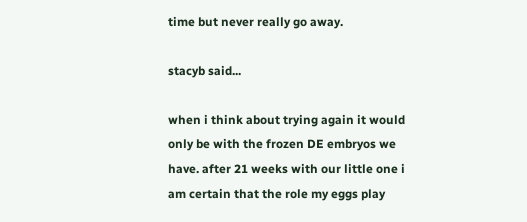time but never really go away.

stacyb said...

when i think about trying again it would only be with the frozen DE embryos we have. after 21 weeks with our little one i am certain that the role my eggs play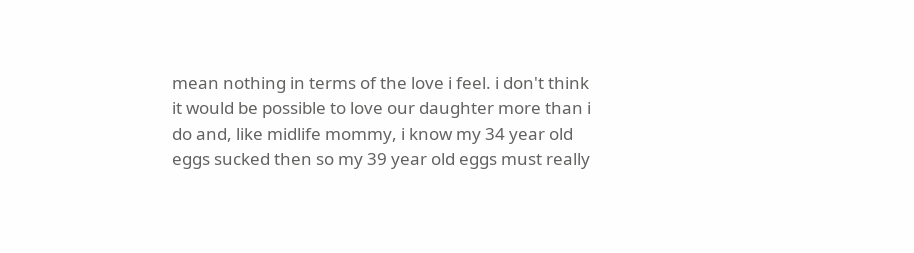mean nothing in terms of the love i feel. i don't think it would be possible to love our daughter more than i do and, like midlife mommy, i know my 34 year old eggs sucked then so my 39 year old eggs must really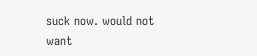suck now. would not want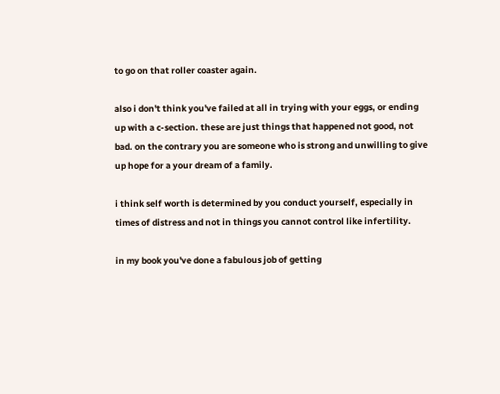to go on that roller coaster again.

also i don't think you've failed at all in trying with your eggs, or ending up with a c-section. these are just things that happened not good, not bad. on the contrary you are someone who is strong and unwilling to give up hope for a your dream of a family.

i think self worth is determined by you conduct yourself, especially in times of distress and not in things you cannot control like infertility.

in my book you've done a fabulous job of getting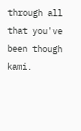through all that you've been though kami.